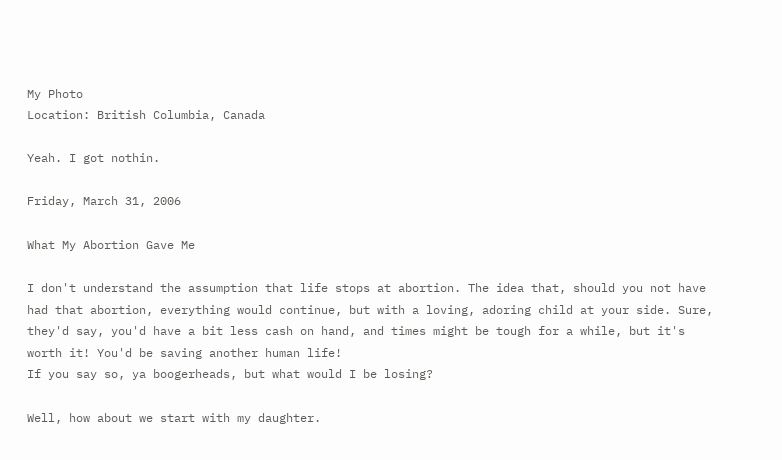My Photo
Location: British Columbia, Canada

Yeah. I got nothin.

Friday, March 31, 2006

What My Abortion Gave Me

I don't understand the assumption that life stops at abortion. The idea that, should you not have had that abortion, everything would continue, but with a loving, adoring child at your side. Sure, they'd say, you'd have a bit less cash on hand, and times might be tough for a while, but it's worth it! You'd be saving another human life!
If you say so, ya boogerheads, but what would I be losing?

Well, how about we start with my daughter.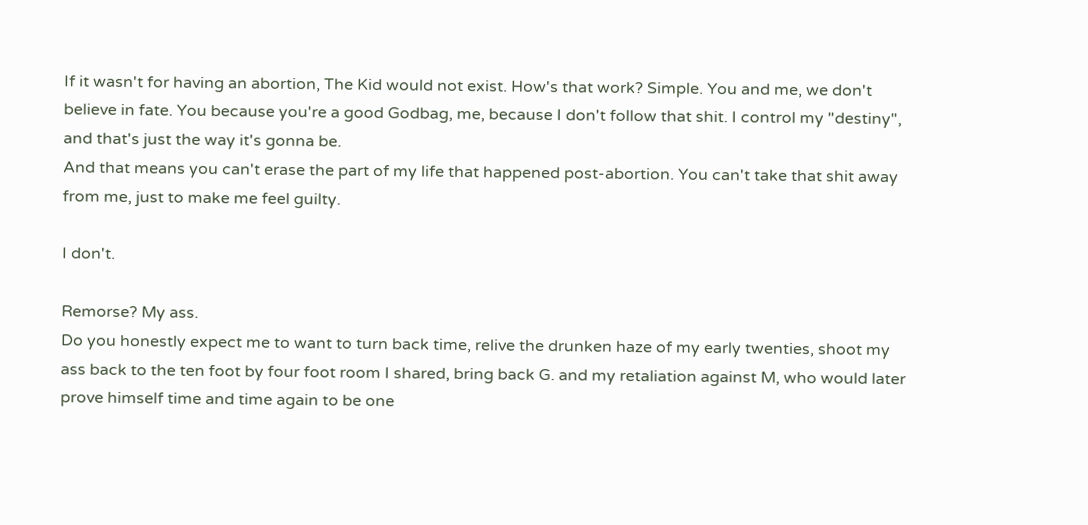If it wasn't for having an abortion, The Kid would not exist. How's that work? Simple. You and me, we don't believe in fate. You because you're a good Godbag, me, because I don't follow that shit. I control my "destiny", and that's just the way it's gonna be.
And that means you can't erase the part of my life that happened post-abortion. You can't take that shit away from me, just to make me feel guilty.

I don't.

Remorse? My ass.
Do you honestly expect me to want to turn back time, relive the drunken haze of my early twenties, shoot my ass back to the ten foot by four foot room I shared, bring back G. and my retaliation against M, who would later prove himself time and time again to be one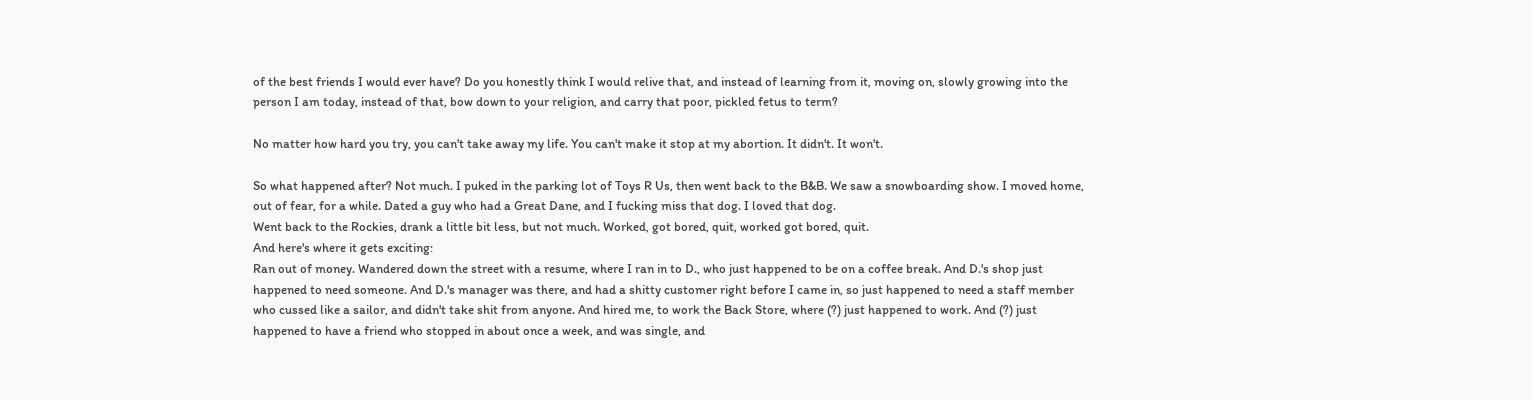of the best friends I would ever have? Do you honestly think I would relive that, and instead of learning from it, moving on, slowly growing into the person I am today, instead of that, bow down to your religion, and carry that poor, pickled fetus to term?

No matter how hard you try, you can't take away my life. You can't make it stop at my abortion. It didn't. It won't.

So what happened after? Not much. I puked in the parking lot of Toys R Us, then went back to the B&B. We saw a snowboarding show. I moved home, out of fear, for a while. Dated a guy who had a Great Dane, and I fucking miss that dog. I loved that dog.
Went back to the Rockies, drank a little bit less, but not much. Worked, got bored, quit, worked got bored, quit.
And here's where it gets exciting:
Ran out of money. Wandered down the street with a resume, where I ran in to D., who just happened to be on a coffee break. And D.'s shop just happened to need someone. And D.'s manager was there, and had a shitty customer right before I came in, so just happened to need a staff member who cussed like a sailor, and didn't take shit from anyone. And hired me, to work the Back Store, where (?) just happened to work. And (?) just happened to have a friend who stopped in about once a week, and was single, and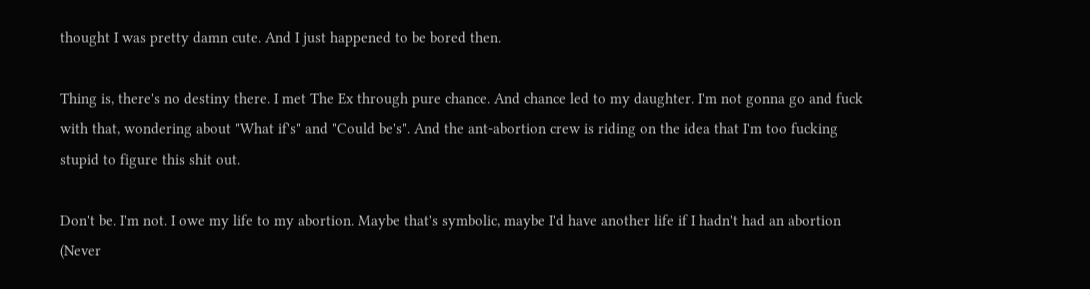thought I was pretty damn cute. And I just happened to be bored then.

Thing is, there's no destiny there. I met The Ex through pure chance. And chance led to my daughter. I'm not gonna go and fuck with that, wondering about "What if's" and "Could be's". And the ant-abortion crew is riding on the idea that I'm too fucking stupid to figure this shit out.

Don't be. I'm not. I owe my life to my abortion. Maybe that's symbolic, maybe I'd have another life if I hadn't had an abortion (Never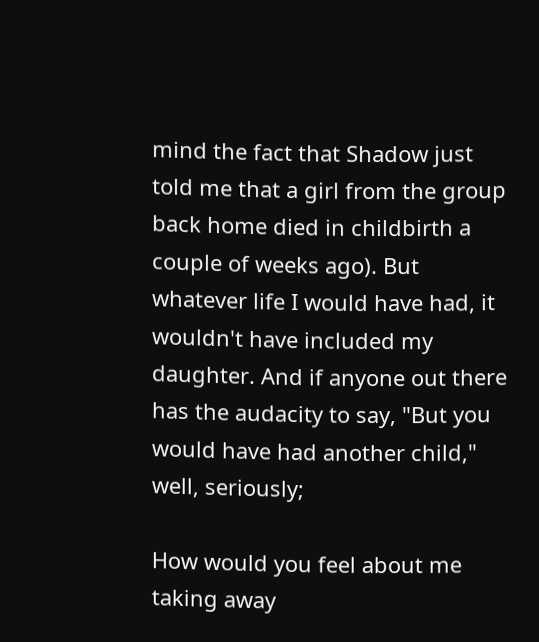mind the fact that Shadow just told me that a girl from the group back home died in childbirth a couple of weeks ago). But whatever life I would have had, it wouldn't have included my daughter. And if anyone out there has the audacity to say, "But you would have had another child," well, seriously;

How would you feel about me taking away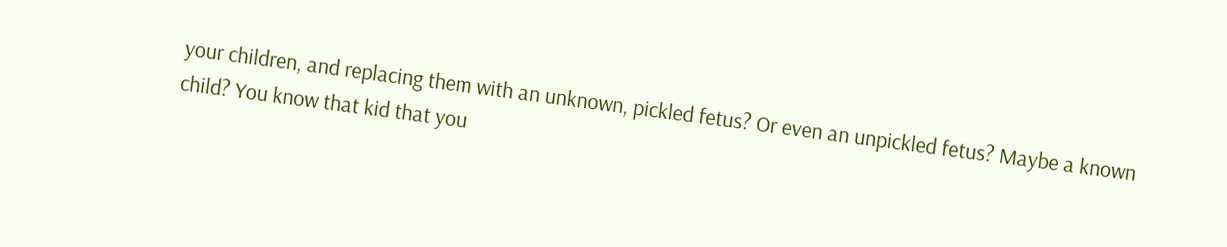your children, and replacing them with an unknown, pickled fetus? Or even an unpickled fetus? Maybe a known child? You know that kid that you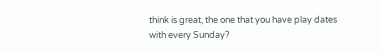think is great, the one that you have play dates with every Sunday?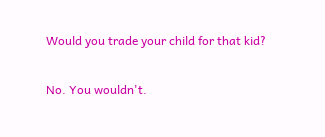Would you trade your child for that kid?

No. You wouldn't.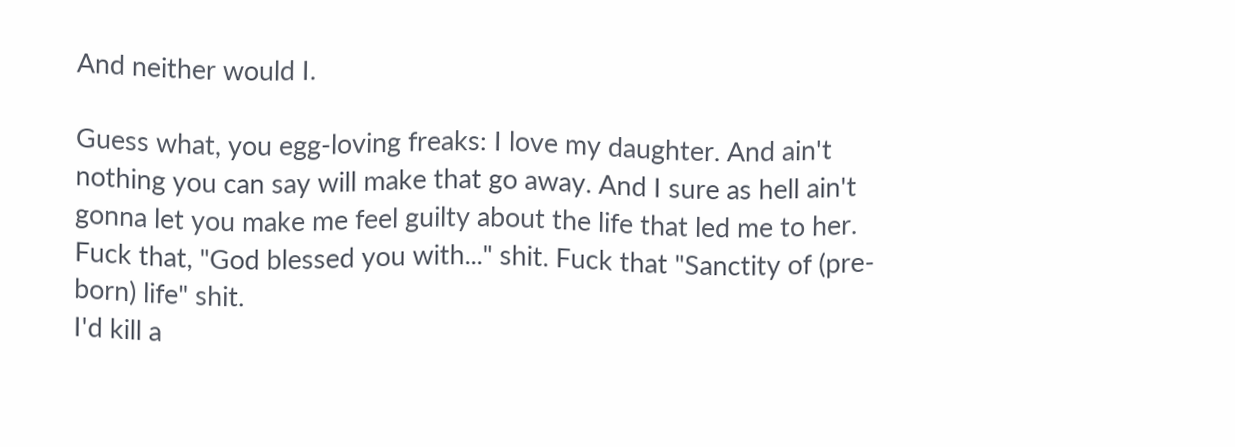And neither would I.

Guess what, you egg-loving freaks: I love my daughter. And ain't nothing you can say will make that go away. And I sure as hell ain't gonna let you make me feel guilty about the life that led me to her. Fuck that, "God blessed you with..." shit. Fuck that "Sanctity of (pre-born) life" shit.
I'd kill a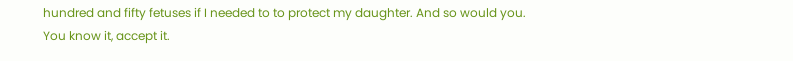hundred and fifty fetuses if I needed to to protect my daughter. And so would you. You know it, accept it.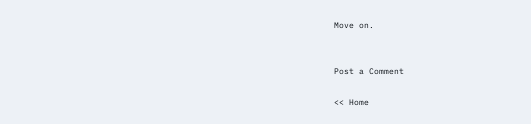Move on.


Post a Comment

<< Home